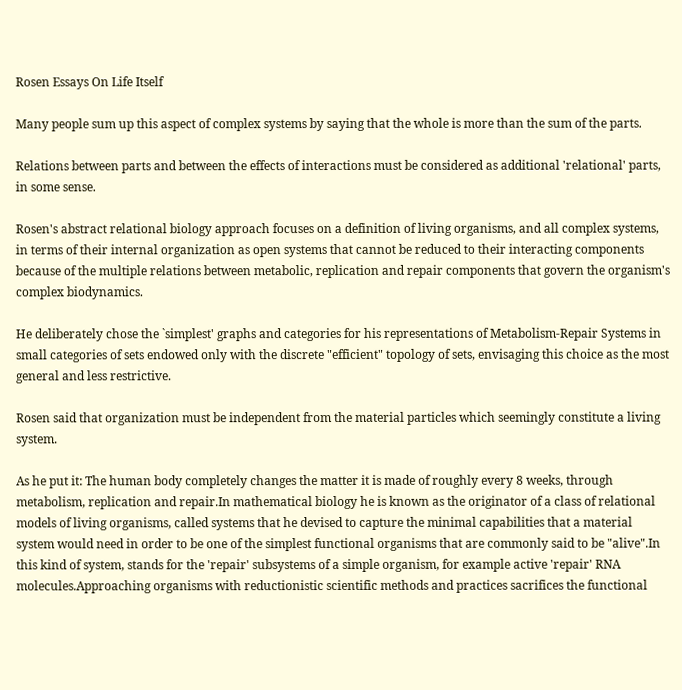Rosen Essays On Life Itself

Many people sum up this aspect of complex systems by saying that the whole is more than the sum of the parts.

Relations between parts and between the effects of interactions must be considered as additional 'relational' parts, in some sense.

Rosen's abstract relational biology approach focuses on a definition of living organisms, and all complex systems, in terms of their internal organization as open systems that cannot be reduced to their interacting components because of the multiple relations between metabolic, replication and repair components that govern the organism's complex biodynamics.

He deliberately chose the `simplest' graphs and categories for his representations of Metabolism-Repair Systems in small categories of sets endowed only with the discrete "efficient" topology of sets, envisaging this choice as the most general and less restrictive.

Rosen said that organization must be independent from the material particles which seemingly constitute a living system.

As he put it: The human body completely changes the matter it is made of roughly every 8 weeks, through metabolism, replication and repair.In mathematical biology he is known as the originator of a class of relational models of living organisms, called systems that he devised to capture the minimal capabilities that a material system would need in order to be one of the simplest functional organisms that are commonly said to be "alive".In this kind of system, stands for the 'repair' subsystems of a simple organism, for example active 'repair' RNA molecules.Approaching organisms with reductionistic scientific methods and practices sacrifices the functional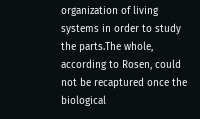organization of living systems in order to study the parts.The whole, according to Rosen, could not be recaptured once the biological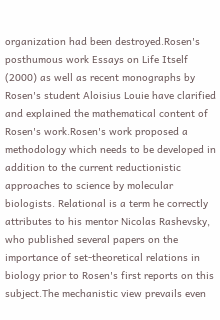organization had been destroyed.Rosen's posthumous work Essays on Life Itself (2000) as well as recent monographs by Rosen's student Aloisius Louie have clarified and explained the mathematical content of Rosen's work.Rosen's work proposed a methodology which needs to be developed in addition to the current reductionistic approaches to science by molecular biologists. Relational is a term he correctly attributes to his mentor Nicolas Rashevsky, who published several papers on the importance of set-theoretical relations in biology prior to Rosen's first reports on this subject.The mechanistic view prevails even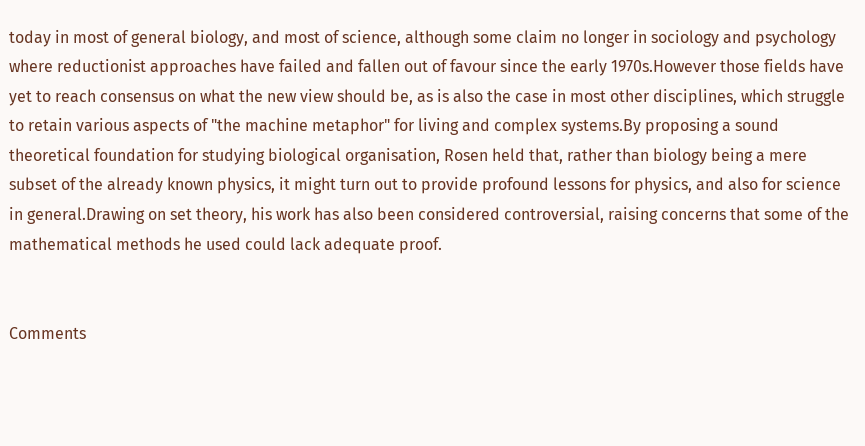today in most of general biology, and most of science, although some claim no longer in sociology and psychology where reductionist approaches have failed and fallen out of favour since the early 1970s.However those fields have yet to reach consensus on what the new view should be, as is also the case in most other disciplines, which struggle to retain various aspects of "the machine metaphor" for living and complex systems.By proposing a sound theoretical foundation for studying biological organisation, Rosen held that, rather than biology being a mere subset of the already known physics, it might turn out to provide profound lessons for physics, and also for science in general.Drawing on set theory, his work has also been considered controversial, raising concerns that some of the mathematical methods he used could lack adequate proof.


Comments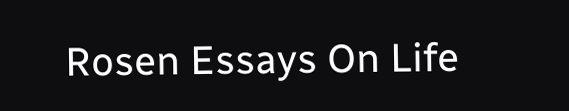Rosen Essays On Life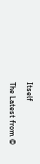Itself

The Latest from ©